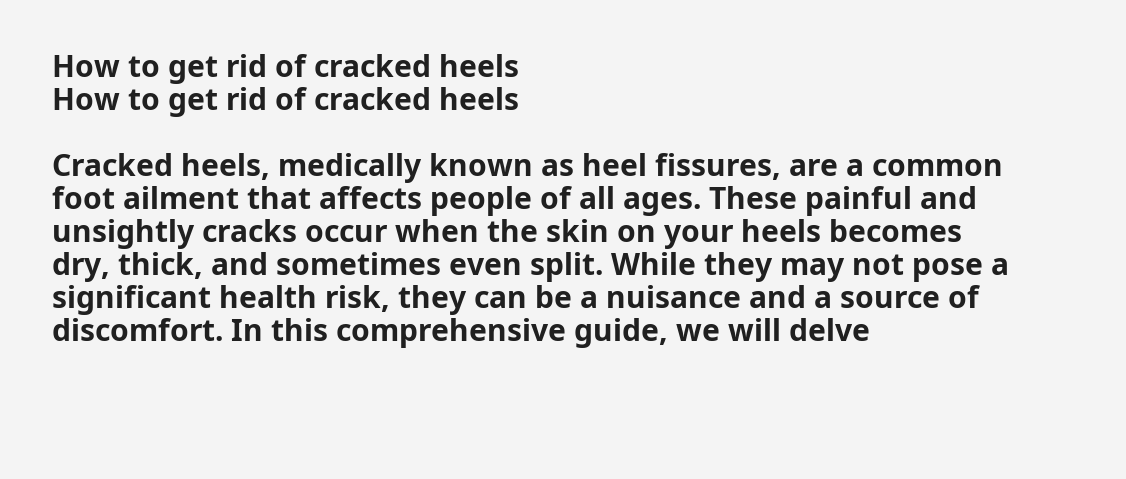How to get rid of cracked heels
How to get rid of cracked heels

Cracked heels, medically known as heel fissures, are a common foot ailment that affects people of all ages. These painful and unsightly cracks occur when the skin on your heels becomes dry, thick, and sometimes even split. While they may not pose a significant health risk, they can be a nuisance and a source of discomfort. In this comprehensive guide, we will delve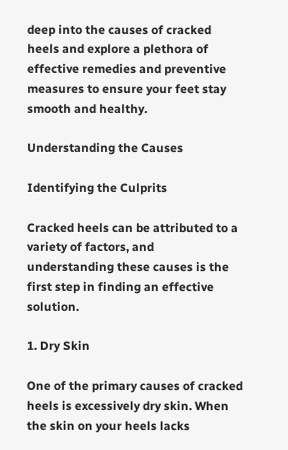deep into the causes of cracked heels and explore a plethora of effective remedies and preventive measures to ensure your feet stay smooth and healthy.

Understanding the Causes

Identifying the Culprits

Cracked heels can be attributed to a variety of factors, and understanding these causes is the first step in finding an effective solution.

1. Dry Skin

One of the primary causes of cracked heels is excessively dry skin. When the skin on your heels lacks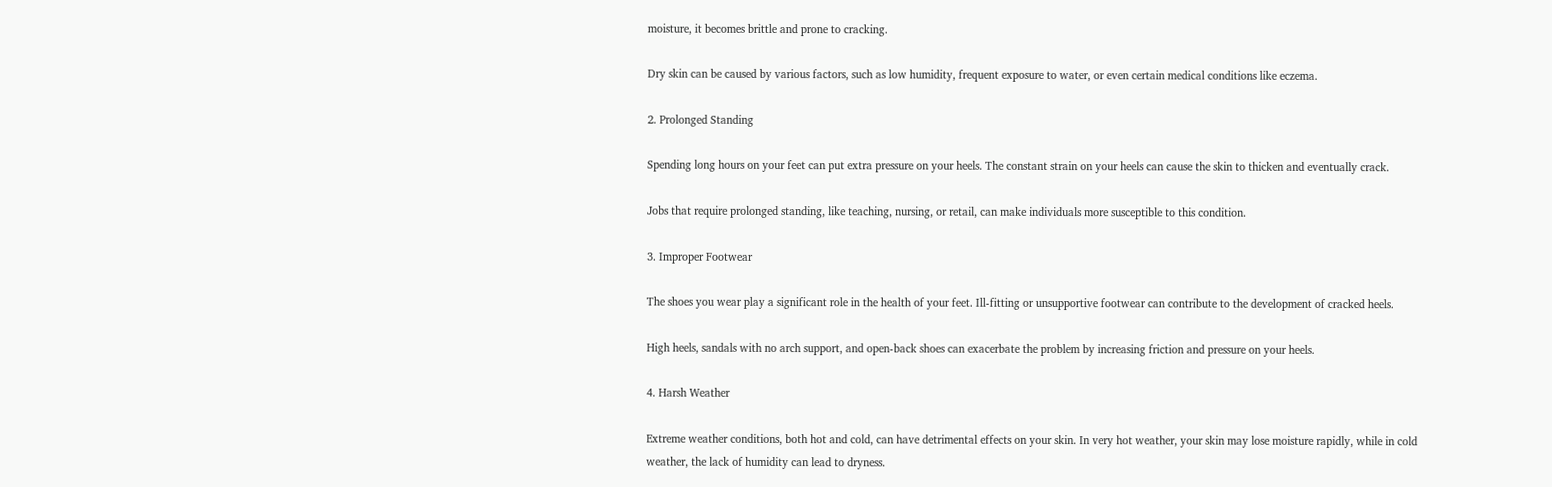moisture, it becomes brittle and prone to cracking.

Dry skin can be caused by various factors, such as low humidity, frequent exposure to water, or even certain medical conditions like eczema.

2. Prolonged Standing

Spending long hours on your feet can put extra pressure on your heels. The constant strain on your heels can cause the skin to thicken and eventually crack.

Jobs that require prolonged standing, like teaching, nursing, or retail, can make individuals more susceptible to this condition.

3. Improper Footwear

The shoes you wear play a significant role in the health of your feet. Ill-fitting or unsupportive footwear can contribute to the development of cracked heels.

High heels, sandals with no arch support, and open-back shoes can exacerbate the problem by increasing friction and pressure on your heels.

4. Harsh Weather

Extreme weather conditions, both hot and cold, can have detrimental effects on your skin. In very hot weather, your skin may lose moisture rapidly, while in cold weather, the lack of humidity can lead to dryness.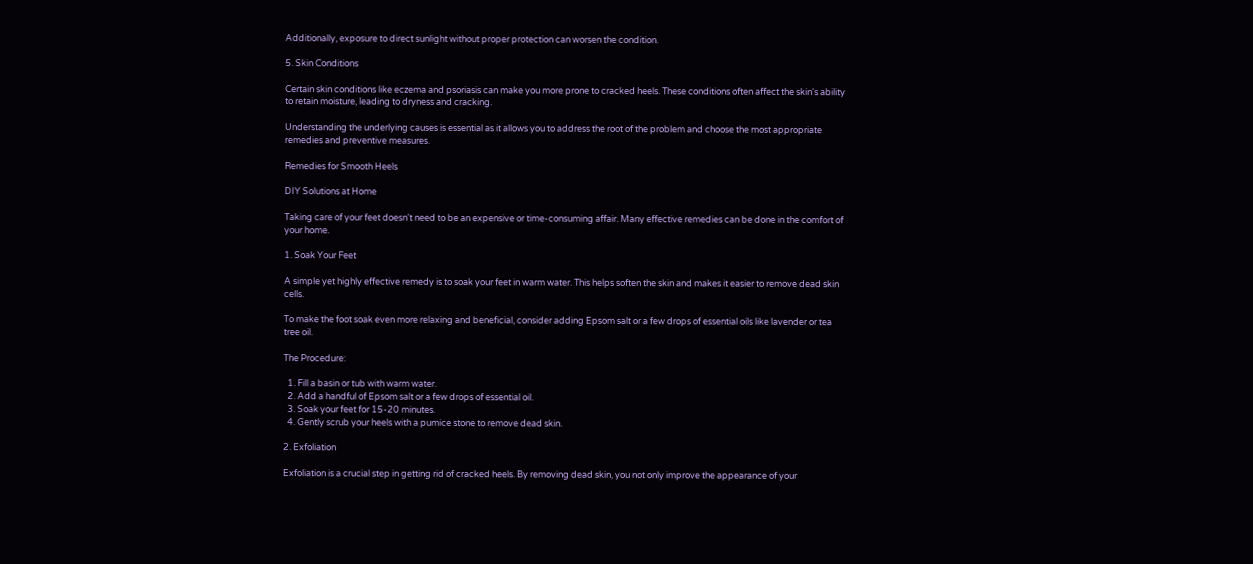Additionally, exposure to direct sunlight without proper protection can worsen the condition.

5. Skin Conditions

Certain skin conditions like eczema and psoriasis can make you more prone to cracked heels. These conditions often affect the skin's ability to retain moisture, leading to dryness and cracking.

Understanding the underlying causes is essential as it allows you to address the root of the problem and choose the most appropriate remedies and preventive measures.

Remedies for Smooth Heels

DIY Solutions at Home

Taking care of your feet doesn't need to be an expensive or time-consuming affair. Many effective remedies can be done in the comfort of your home.

1. Soak Your Feet

A simple yet highly effective remedy is to soak your feet in warm water. This helps soften the skin and makes it easier to remove dead skin cells.

To make the foot soak even more relaxing and beneficial, consider adding Epsom salt or a few drops of essential oils like lavender or tea tree oil.

The Procedure:

  1. Fill a basin or tub with warm water.
  2. Add a handful of Epsom salt or a few drops of essential oil.
  3. Soak your feet for 15-20 minutes.
  4. Gently scrub your heels with a pumice stone to remove dead skin.

2. Exfoliation

Exfoliation is a crucial step in getting rid of cracked heels. By removing dead skin, you not only improve the appearance of your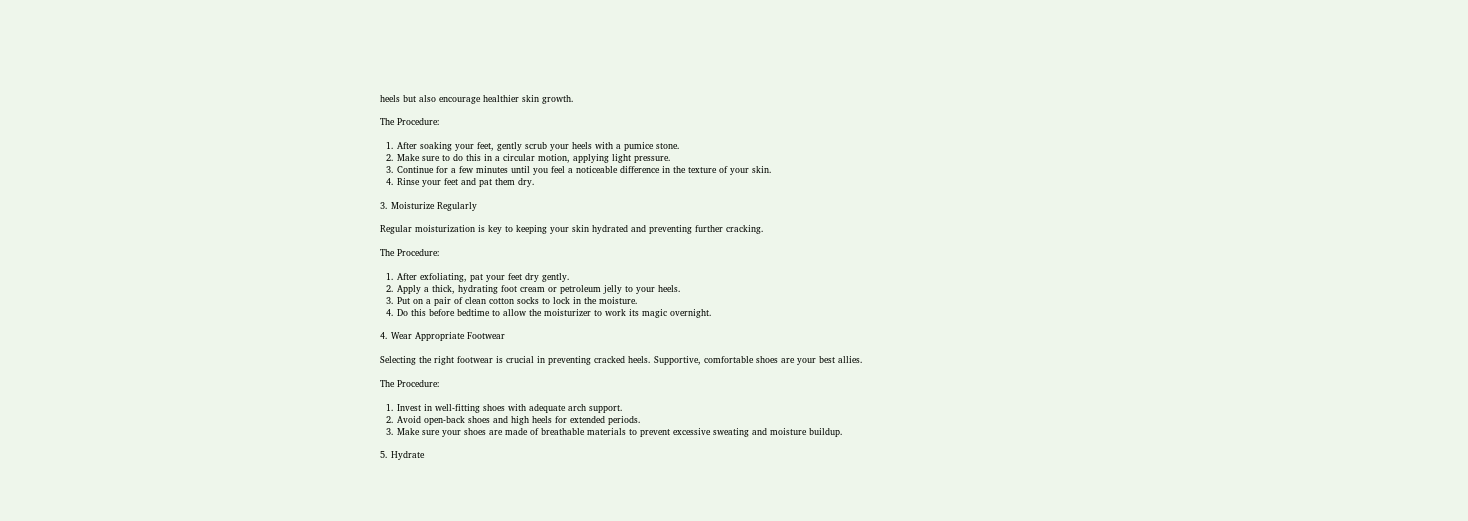heels but also encourage healthier skin growth.

The Procedure:

  1. After soaking your feet, gently scrub your heels with a pumice stone.
  2. Make sure to do this in a circular motion, applying light pressure.
  3. Continue for a few minutes until you feel a noticeable difference in the texture of your skin.
  4. Rinse your feet and pat them dry.

3. Moisturize Regularly

Regular moisturization is key to keeping your skin hydrated and preventing further cracking.

The Procedure:

  1. After exfoliating, pat your feet dry gently.
  2. Apply a thick, hydrating foot cream or petroleum jelly to your heels.
  3. Put on a pair of clean cotton socks to lock in the moisture.
  4. Do this before bedtime to allow the moisturizer to work its magic overnight.

4. Wear Appropriate Footwear

Selecting the right footwear is crucial in preventing cracked heels. Supportive, comfortable shoes are your best allies.

The Procedure:

  1. Invest in well-fitting shoes with adequate arch support.
  2. Avoid open-back shoes and high heels for extended periods.
  3. Make sure your shoes are made of breathable materials to prevent excessive sweating and moisture buildup.

5. Hydrate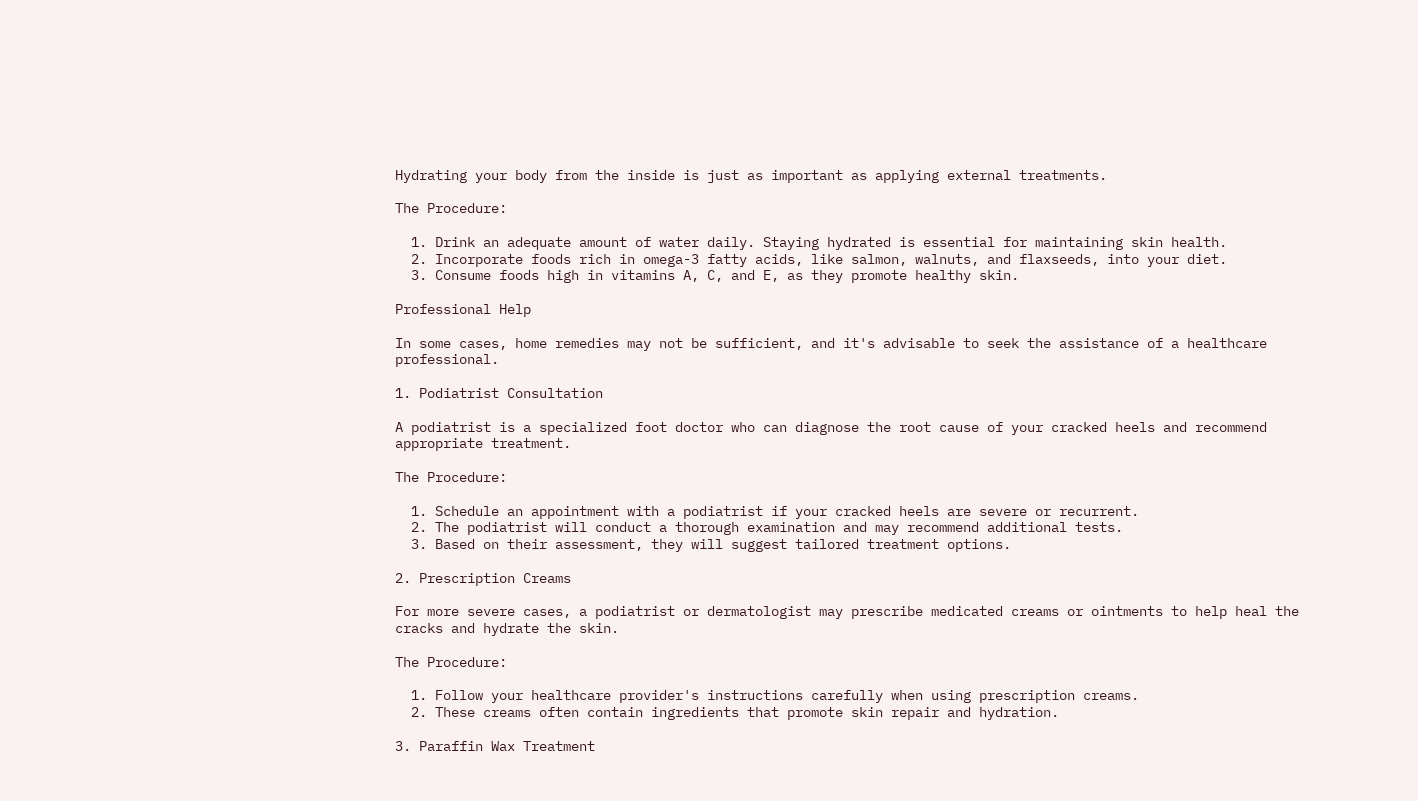Hydrating your body from the inside is just as important as applying external treatments.

The Procedure:

  1. Drink an adequate amount of water daily. Staying hydrated is essential for maintaining skin health.
  2. Incorporate foods rich in omega-3 fatty acids, like salmon, walnuts, and flaxseeds, into your diet.
  3. Consume foods high in vitamins A, C, and E, as they promote healthy skin.

Professional Help

In some cases, home remedies may not be sufficient, and it's advisable to seek the assistance of a healthcare professional.

1. Podiatrist Consultation

A podiatrist is a specialized foot doctor who can diagnose the root cause of your cracked heels and recommend appropriate treatment.

The Procedure:

  1. Schedule an appointment with a podiatrist if your cracked heels are severe or recurrent.
  2. The podiatrist will conduct a thorough examination and may recommend additional tests.
  3. Based on their assessment, they will suggest tailored treatment options.

2. Prescription Creams

For more severe cases, a podiatrist or dermatologist may prescribe medicated creams or ointments to help heal the cracks and hydrate the skin.

The Procedure:

  1. Follow your healthcare provider's instructions carefully when using prescription creams.
  2. These creams often contain ingredients that promote skin repair and hydration.

3. Paraffin Wax Treatment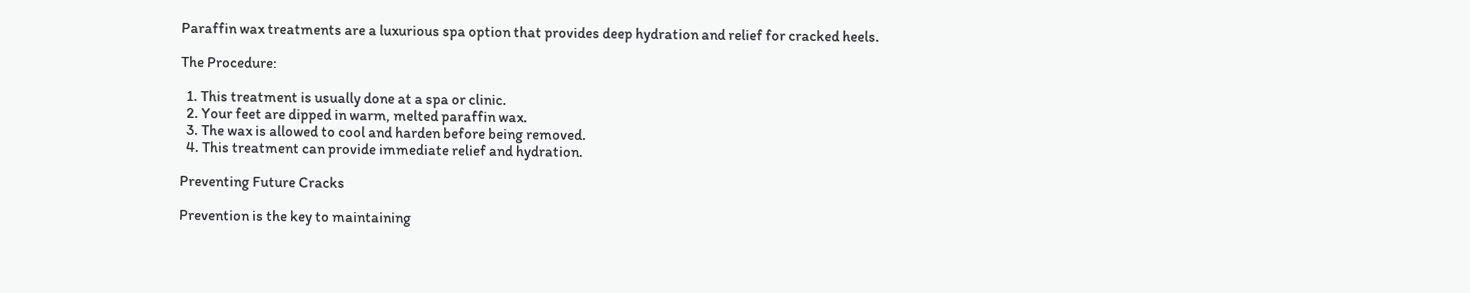Paraffin wax treatments are a luxurious spa option that provides deep hydration and relief for cracked heels.

The Procedure:

  1. This treatment is usually done at a spa or clinic.
  2. Your feet are dipped in warm, melted paraffin wax.
  3. The wax is allowed to cool and harden before being removed.
  4. This treatment can provide immediate relief and hydration.

Preventing Future Cracks

Prevention is the key to maintaining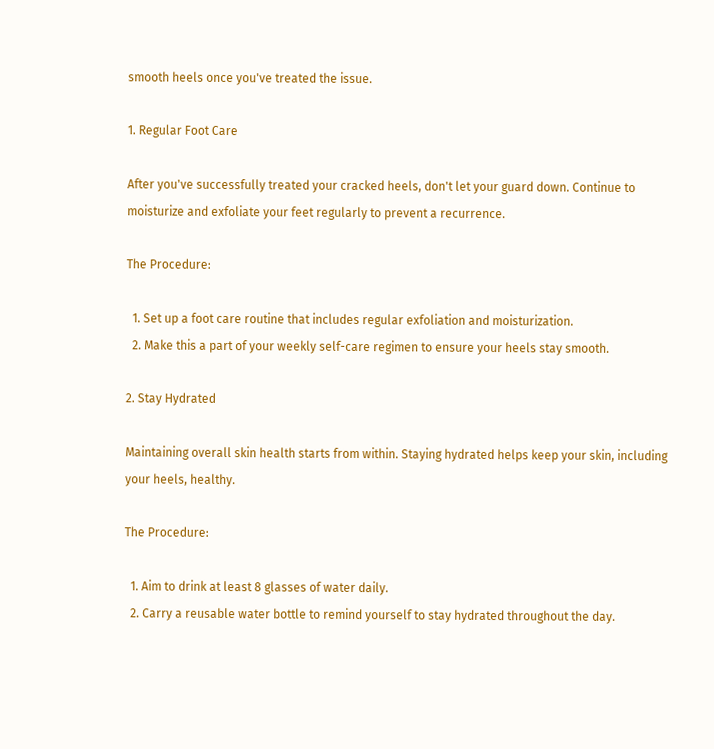smooth heels once you've treated the issue.

1. Regular Foot Care

After you've successfully treated your cracked heels, don't let your guard down. Continue to moisturize and exfoliate your feet regularly to prevent a recurrence.

The Procedure:

  1. Set up a foot care routine that includes regular exfoliation and moisturization.
  2. Make this a part of your weekly self-care regimen to ensure your heels stay smooth.

2. Stay Hydrated

Maintaining overall skin health starts from within. Staying hydrated helps keep your skin, including your heels, healthy.

The Procedure:

  1. Aim to drink at least 8 glasses of water daily.
  2. Carry a reusable water bottle to remind yourself to stay hydrated throughout the day.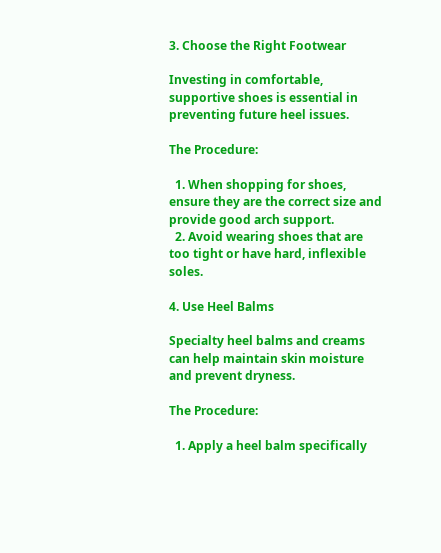3. Choose the Right Footwear

Investing in comfortable, supportive shoes is essential in preventing future heel issues.

The Procedure:

  1. When shopping for shoes, ensure they are the correct size and provide good arch support.
  2. Avoid wearing shoes that are too tight or have hard, inflexible soles.

4. Use Heel Balms

Specialty heel balms and creams can help maintain skin moisture and prevent dryness.

The Procedure:

  1. Apply a heel balm specifically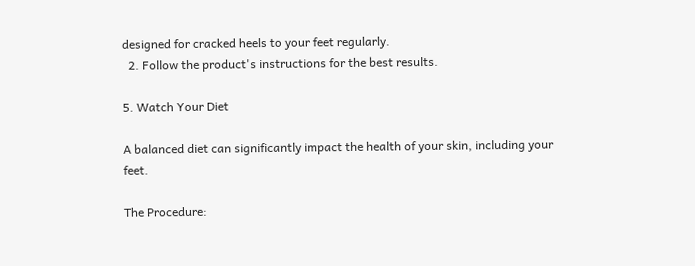designed for cracked heels to your feet regularly.
  2. Follow the product's instructions for the best results.

5. Watch Your Diet

A balanced diet can significantly impact the health of your skin, including your feet.

The Procedure: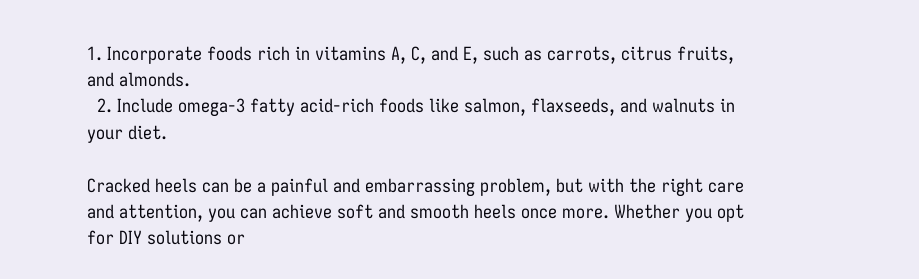1. Incorporate foods rich in vitamins A, C, and E, such as carrots, citrus fruits, and almonds.
  2. Include omega-3 fatty acid-rich foods like salmon, flaxseeds, and walnuts in your diet.

Cracked heels can be a painful and embarrassing problem, but with the right care and attention, you can achieve soft and smooth heels once more. Whether you opt for DIY solutions or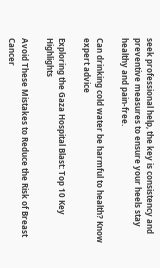seek professional help, the key is consistency and preventive measures to ensure your heels stay healthy and pain-free.

Can drinking cold water be harmful to health? Know expert advice

Exploring the Gaza Hospital Blast: Top 10 Key Highlights

Avoid These Mistakes to Reduce the Risk of Breast Cancer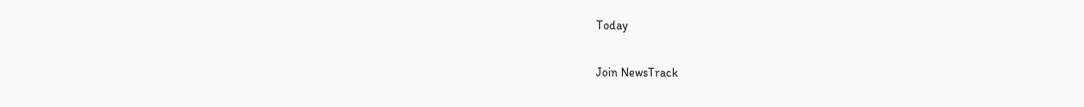Today

Join NewsTrack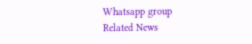Whatsapp group
Related News